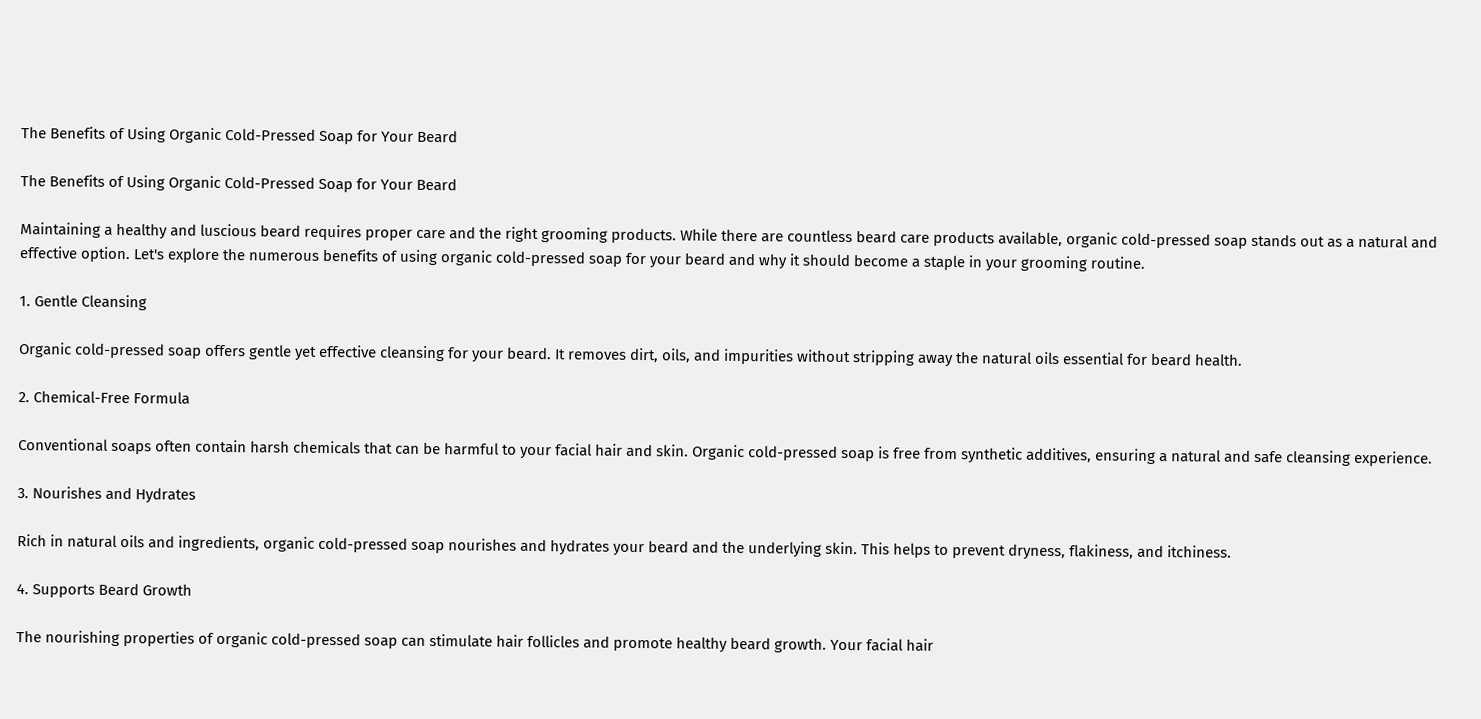The Benefits of Using Organic Cold-Pressed Soap for Your Beard

The Benefits of Using Organic Cold-Pressed Soap for Your Beard

Maintaining a healthy and luscious beard requires proper care and the right grooming products. While there are countless beard care products available, organic cold-pressed soap stands out as a natural and effective option. Let's explore the numerous benefits of using organic cold-pressed soap for your beard and why it should become a staple in your grooming routine.

1. Gentle Cleansing

Organic cold-pressed soap offers gentle yet effective cleansing for your beard. It removes dirt, oils, and impurities without stripping away the natural oils essential for beard health.

2. Chemical-Free Formula

Conventional soaps often contain harsh chemicals that can be harmful to your facial hair and skin. Organic cold-pressed soap is free from synthetic additives, ensuring a natural and safe cleansing experience.

3. Nourishes and Hydrates

Rich in natural oils and ingredients, organic cold-pressed soap nourishes and hydrates your beard and the underlying skin. This helps to prevent dryness, flakiness, and itchiness.

4. Supports Beard Growth

The nourishing properties of organic cold-pressed soap can stimulate hair follicles and promote healthy beard growth. Your facial hair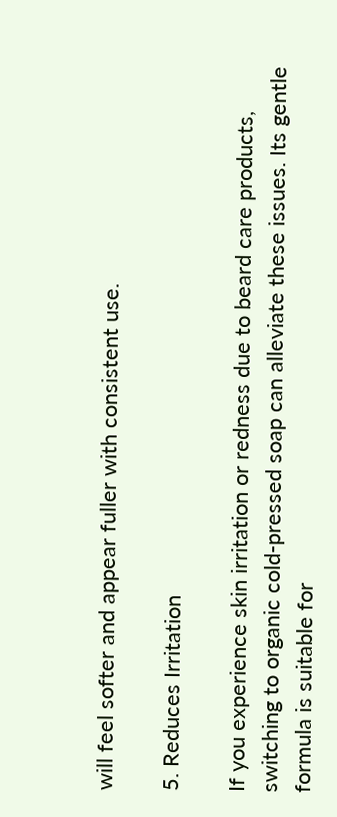will feel softer and appear fuller with consistent use.

5. Reduces Irritation

If you experience skin irritation or redness due to beard care products, switching to organic cold-pressed soap can alleviate these issues. Its gentle formula is suitable for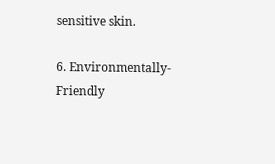sensitive skin.

6. Environmentally-Friendly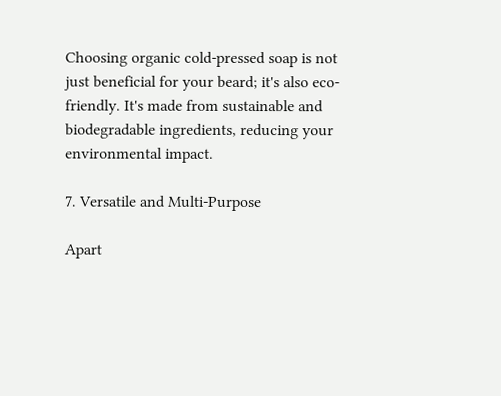Choosing organic cold-pressed soap is not just beneficial for your beard; it's also eco-friendly. It's made from sustainable and biodegradable ingredients, reducing your environmental impact.

7. Versatile and Multi-Purpose

Apart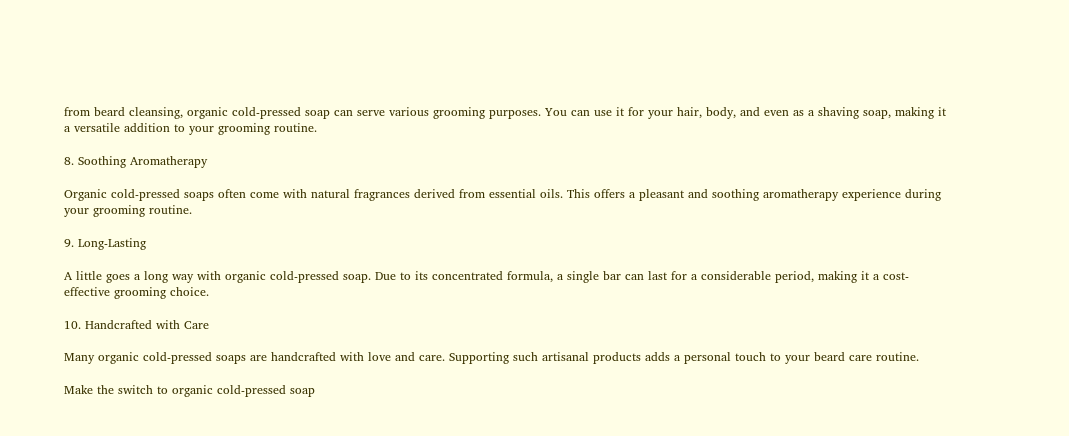from beard cleansing, organic cold-pressed soap can serve various grooming purposes. You can use it for your hair, body, and even as a shaving soap, making it a versatile addition to your grooming routine.

8. Soothing Aromatherapy

Organic cold-pressed soaps often come with natural fragrances derived from essential oils. This offers a pleasant and soothing aromatherapy experience during your grooming routine.

9. Long-Lasting

A little goes a long way with organic cold-pressed soap. Due to its concentrated formula, a single bar can last for a considerable period, making it a cost-effective grooming choice.

10. Handcrafted with Care

Many organic cold-pressed soaps are handcrafted with love and care. Supporting such artisanal products adds a personal touch to your beard care routine.

Make the switch to organic cold-pressed soap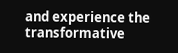and experience the transformative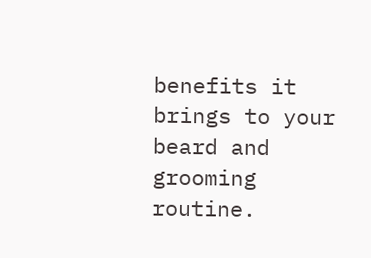benefits it brings to your beard and grooming routine.